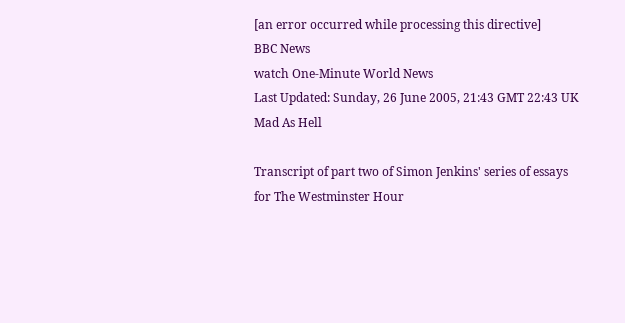[an error occurred while processing this directive]
BBC News
watch One-Minute World News
Last Updated: Sunday, 26 June 2005, 21:43 GMT 22:43 UK
Mad As Hell

Transcript of part two of Simon Jenkins' series of essays for The Westminster Hour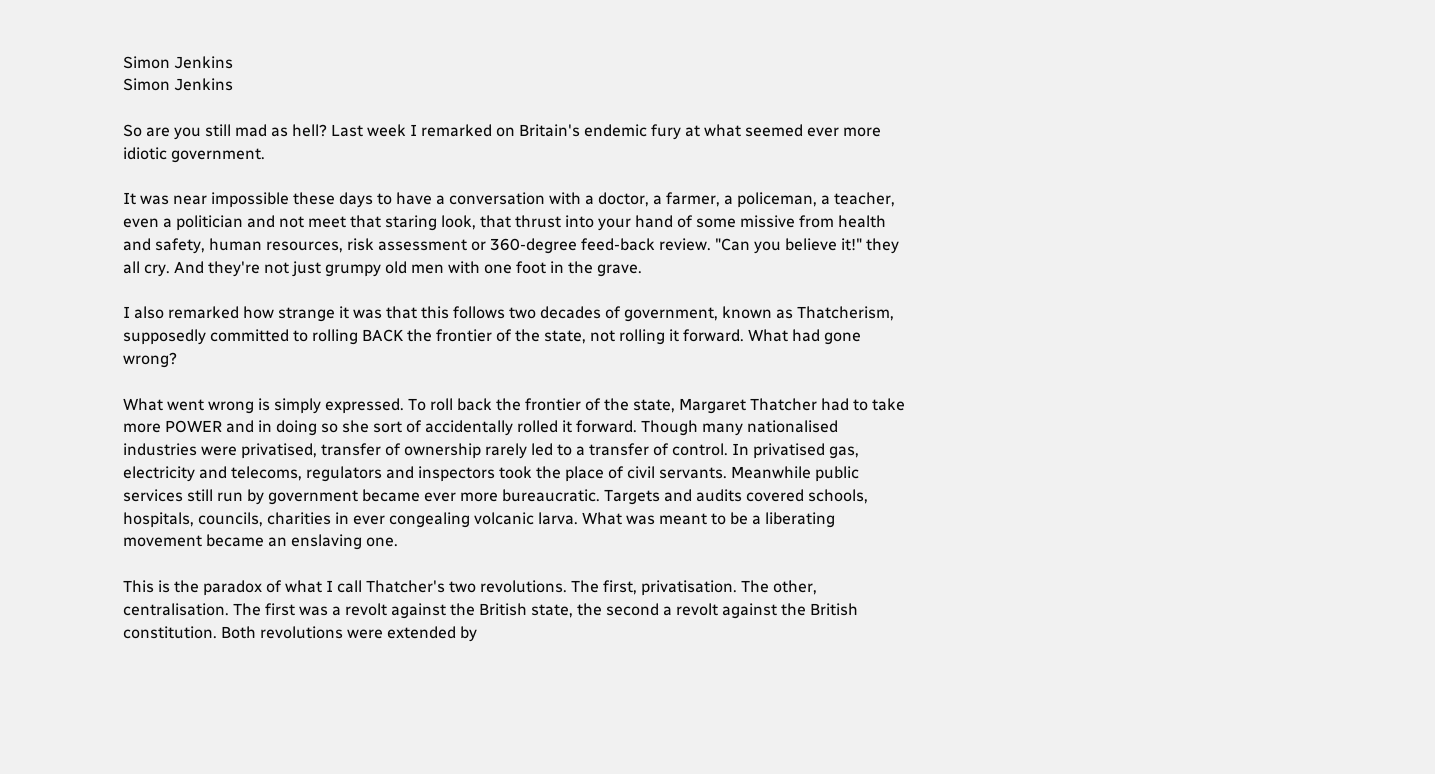Simon Jenkins
Simon Jenkins

So are you still mad as hell? Last week I remarked on Britain's endemic fury at what seemed ever more idiotic government.

It was near impossible these days to have a conversation with a doctor, a farmer, a policeman, a teacher, even a politician and not meet that staring look, that thrust into your hand of some missive from health and safety, human resources, risk assessment or 360-degree feed-back review. "Can you believe it!" they all cry. And they're not just grumpy old men with one foot in the grave.

I also remarked how strange it was that this follows two decades of government, known as Thatcherism, supposedly committed to rolling BACK the frontier of the state, not rolling it forward. What had gone wrong?

What went wrong is simply expressed. To roll back the frontier of the state, Margaret Thatcher had to take more POWER and in doing so she sort of accidentally rolled it forward. Though many nationalised industries were privatised, transfer of ownership rarely led to a transfer of control. In privatised gas, electricity and telecoms, regulators and inspectors took the place of civil servants. Meanwhile public services still run by government became ever more bureaucratic. Targets and audits covered schools, hospitals, councils, charities in ever congealing volcanic larva. What was meant to be a liberating movement became an enslaving one.

This is the paradox of what I call Thatcher's two revolutions. The first, privatisation. The other, centralisation. The first was a revolt against the British state, the second a revolt against the British constitution. Both revolutions were extended by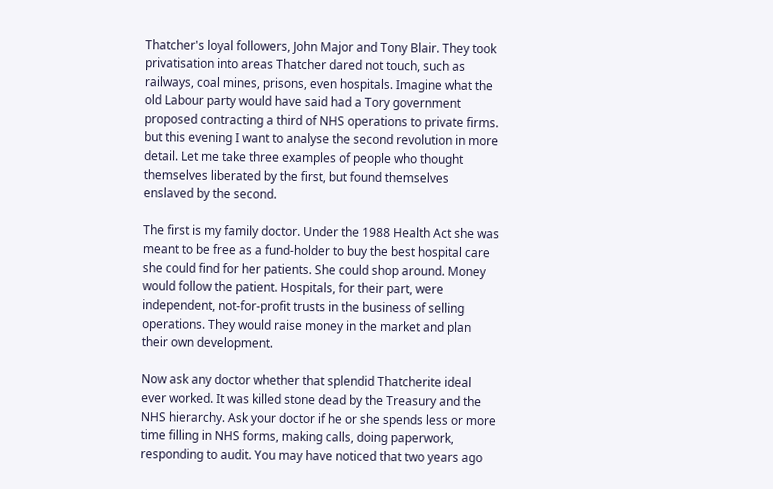Thatcher's loyal followers, John Major and Tony Blair. They took privatisation into areas Thatcher dared not touch, such as railways, coal mines, prisons, even hospitals. Imagine what the old Labour party would have said had a Tory government proposed contracting a third of NHS operations to private firms. but this evening I want to analyse the second revolution in more detail. Let me take three examples of people who thought themselves liberated by the first, but found themselves enslaved by the second.

The first is my family doctor. Under the 1988 Health Act she was meant to be free as a fund-holder to buy the best hospital care she could find for her patients. She could shop around. Money would follow the patient. Hospitals, for their part, were independent, not-for-profit trusts in the business of selling operations. They would raise money in the market and plan their own development.

Now ask any doctor whether that splendid Thatcherite ideal ever worked. It was killed stone dead by the Treasury and the NHS hierarchy. Ask your doctor if he or she spends less or more time filling in NHS forms, making calls, doing paperwork, responding to audit. You may have noticed that two years ago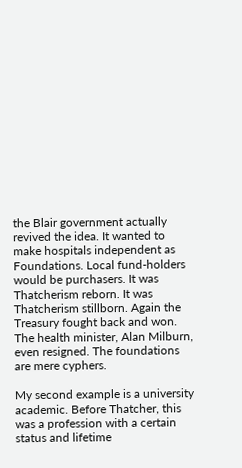the Blair government actually revived the idea. It wanted to make hospitals independent as Foundations. Local fund-holders would be purchasers. It was Thatcherism reborn. It was Thatcherism stillborn. Again the Treasury fought back and won. The health minister, Alan Milburn, even resigned. The foundations are mere cyphers.

My second example is a university academic. Before Thatcher, this was a profession with a certain status and lifetime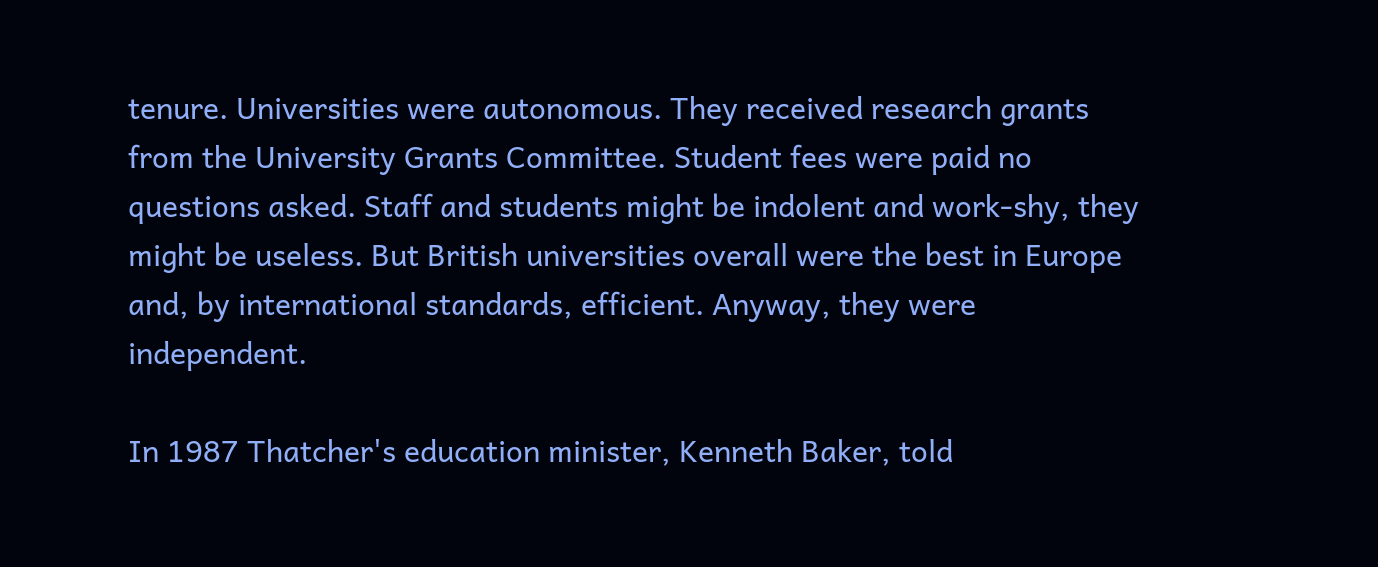tenure. Universities were autonomous. They received research grants from the University Grants Committee. Student fees were paid no questions asked. Staff and students might be indolent and work-shy, they might be useless. But British universities overall were the best in Europe and, by international standards, efficient. Anyway, they were independent.

In 1987 Thatcher's education minister, Kenneth Baker, told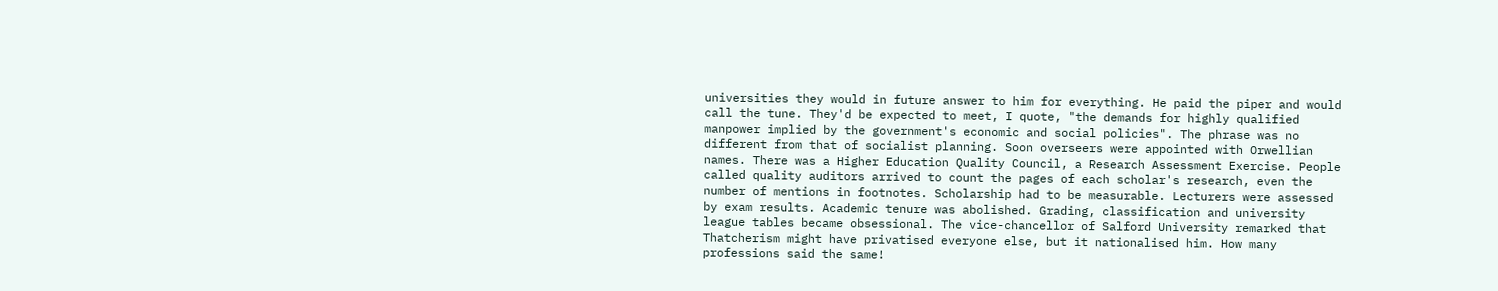universities they would in future answer to him for everything. He paid the piper and would call the tune. They'd be expected to meet, I quote, "the demands for highly qualified manpower implied by the government's economic and social policies". The phrase was no different from that of socialist planning. Soon overseers were appointed with Orwellian names. There was a Higher Education Quality Council, a Research Assessment Exercise. People called quality auditors arrived to count the pages of each scholar's research, even the number of mentions in footnotes. Scholarship had to be measurable. Lecturers were assessed by exam results. Academic tenure was abolished. Grading, classification and university league tables became obsessional. The vice-chancellor of Salford University remarked that Thatcherism might have privatised everyone else, but it nationalised him. How many professions said the same!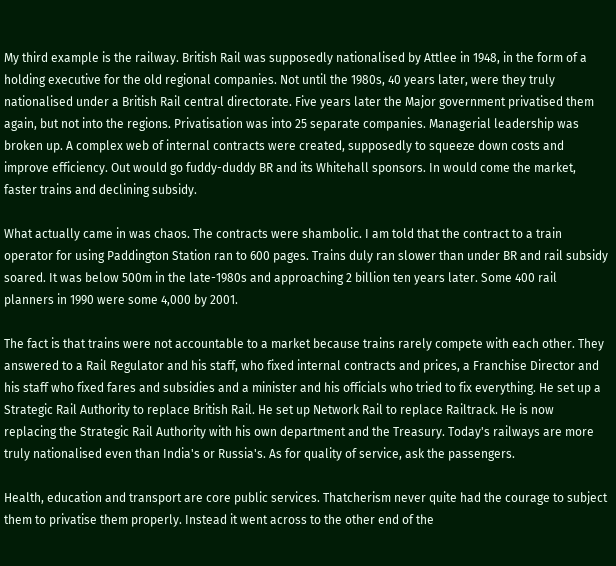My third example is the railway. British Rail was supposedly nationalised by Attlee in 1948, in the form of a holding executive for the old regional companies. Not until the 1980s, 40 years later, were they truly nationalised under a British Rail central directorate. Five years later the Major government privatised them again, but not into the regions. Privatisation was into 25 separate companies. Managerial leadership was broken up. A complex web of internal contracts were created, supposedly to squeeze down costs and improve efficiency. Out would go fuddy-duddy BR and its Whitehall sponsors. In would come the market, faster trains and declining subsidy.

What actually came in was chaos. The contracts were shambolic. I am told that the contract to a train operator for using Paddington Station ran to 600 pages. Trains duly ran slower than under BR and rail subsidy soared. It was below 500m in the late-1980s and approaching 2 billion ten years later. Some 400 rail planners in 1990 were some 4,000 by 2001.

The fact is that trains were not accountable to a market because trains rarely compete with each other. They answered to a Rail Regulator and his staff, who fixed internal contracts and prices, a Franchise Director and his staff who fixed fares and subsidies and a minister and his officials who tried to fix everything. He set up a Strategic Rail Authority to replace British Rail. He set up Network Rail to replace Railtrack. He is now replacing the Strategic Rail Authority with his own department and the Treasury. Today's railways are more truly nationalised even than India's or Russia's. As for quality of service, ask the passengers.

Health, education and transport are core public services. Thatcherism never quite had the courage to subject them to privatise them properly. Instead it went across to the other end of the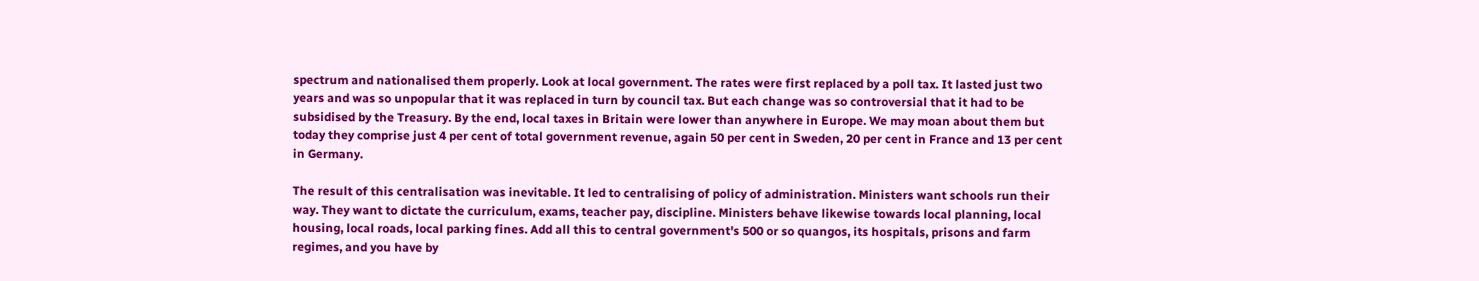spectrum and nationalised them properly. Look at local government. The rates were first replaced by a poll tax. It lasted just two years and was so unpopular that it was replaced in turn by council tax. But each change was so controversial that it had to be subsidised by the Treasury. By the end, local taxes in Britain were lower than anywhere in Europe. We may moan about them but today they comprise just 4 per cent of total government revenue, again 50 per cent in Sweden, 20 per cent in France and 13 per cent in Germany.

The result of this centralisation was inevitable. It led to centralising of policy of administration. Ministers want schools run their way. They want to dictate the curriculum, exams, teacher pay, discipline. Ministers behave likewise towards local planning, local housing, local roads, local parking fines. Add all this to central government's 500 or so quangos, its hospitals, prisons and farm regimes, and you have by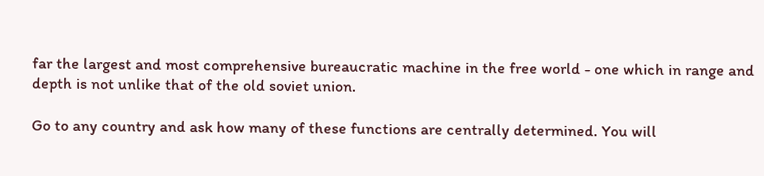far the largest and most comprehensive bureaucratic machine in the free world - one which in range and depth is not unlike that of the old soviet union.

Go to any country and ask how many of these functions are centrally determined. You will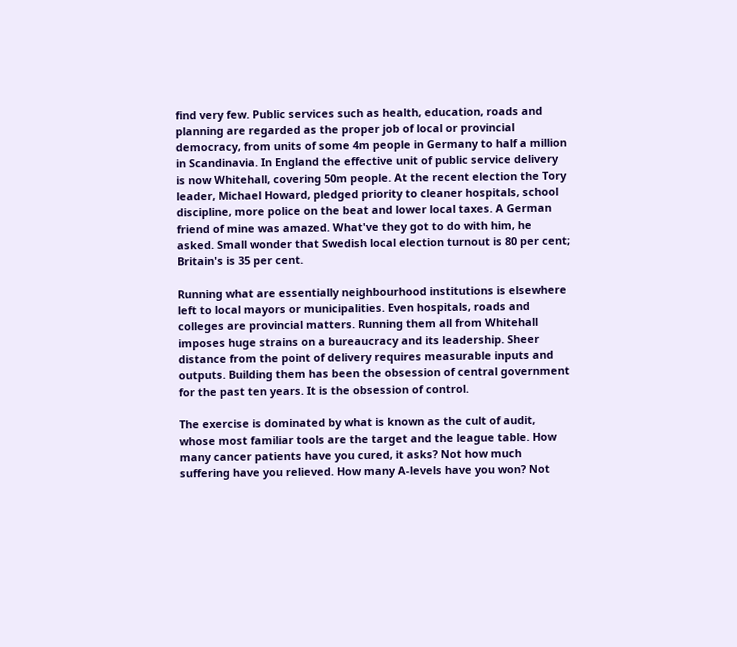find very few. Public services such as health, education, roads and planning are regarded as the proper job of local or provincial democracy, from units of some 4m people in Germany to half a million in Scandinavia. In England the effective unit of public service delivery is now Whitehall, covering 50m people. At the recent election the Tory leader, Michael Howard, pledged priority to cleaner hospitals, school discipline, more police on the beat and lower local taxes. A German friend of mine was amazed. What've they got to do with him, he asked. Small wonder that Swedish local election turnout is 80 per cent; Britain's is 35 per cent.

Running what are essentially neighbourhood institutions is elsewhere left to local mayors or municipalities. Even hospitals, roads and colleges are provincial matters. Running them all from Whitehall imposes huge strains on a bureaucracy and its leadership. Sheer distance from the point of delivery requires measurable inputs and outputs. Building them has been the obsession of central government for the past ten years. It is the obsession of control.

The exercise is dominated by what is known as the cult of audit, whose most familiar tools are the target and the league table. How many cancer patients have you cured, it asks? Not how much suffering have you relieved. How many A-levels have you won? Not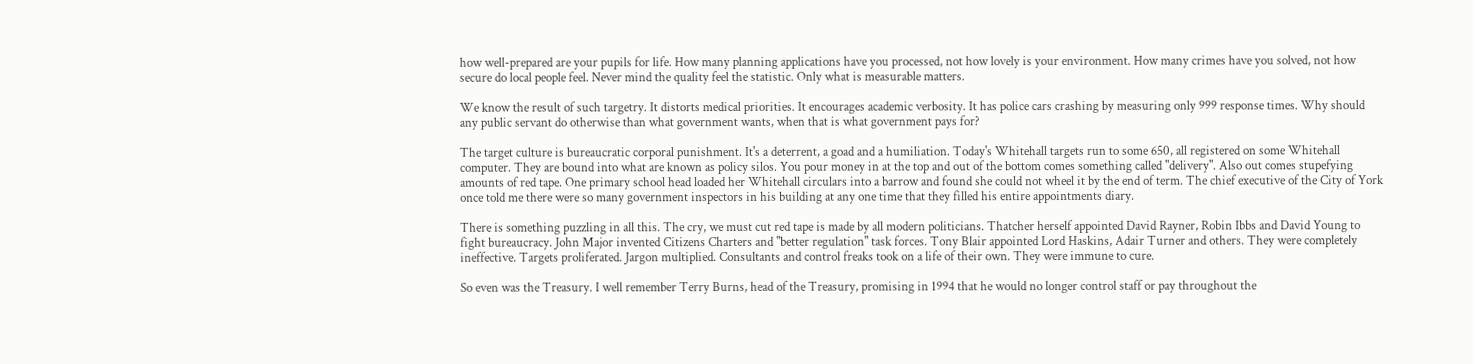how well-prepared are your pupils for life. How many planning applications have you processed, not how lovely is your environment. How many crimes have you solved, not how secure do local people feel. Never mind the quality feel the statistic. Only what is measurable matters.

We know the result of such targetry. It distorts medical priorities. It encourages academic verbosity. It has police cars crashing by measuring only 999 response times. Why should any public servant do otherwise than what government wants, when that is what government pays for?

The target culture is bureaucratic corporal punishment. It's a deterrent, a goad and a humiliation. Today's Whitehall targets run to some 650, all registered on some Whitehall computer. They are bound into what are known as policy silos. You pour money in at the top and out of the bottom comes something called "delivery". Also out comes stupefying amounts of red tape. One primary school head loaded her Whitehall circulars into a barrow and found she could not wheel it by the end of term. The chief executive of the City of York once told me there were so many government inspectors in his building at any one time that they filled his entire appointments diary.

There is something puzzling in all this. The cry, we must cut red tape is made by all modern politicians. Thatcher herself appointed David Rayner, Robin Ibbs and David Young to fight bureaucracy. John Major invented Citizens Charters and "better regulation" task forces. Tony Blair appointed Lord Haskins, Adair Turner and others. They were completely ineffective. Targets proliferated. Jargon multiplied. Consultants and control freaks took on a life of their own. They were immune to cure.

So even was the Treasury. I well remember Terry Burns, head of the Treasury, promising in 1994 that he would no longer control staff or pay throughout the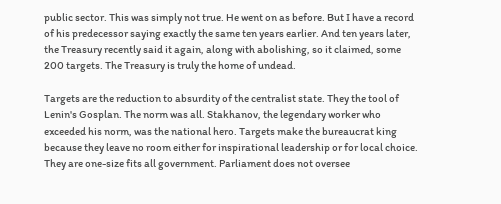public sector. This was simply not true. He went on as before. But I have a record of his predecessor saying exactly the same ten years earlier. And ten years later, the Treasury recently said it again, along with abolishing, so it claimed, some 200 targets. The Treasury is truly the home of undead.

Targets are the reduction to absurdity of the centralist state. They the tool of Lenin's Gosplan. The norm was all. Stakhanov, the legendary worker who exceeded his norm, was the national hero. Targets make the bureaucrat king because they leave no room either for inspirational leadership or for local choice. They are one-size fits all government. Parliament does not oversee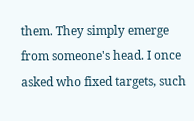them. They simply emerge from someone's head. I once asked who fixed targets, such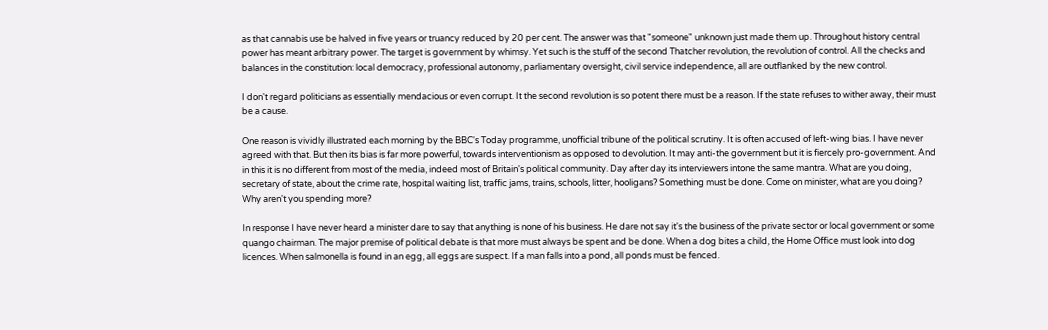as that cannabis use be halved in five years or truancy reduced by 20 per cent. The answer was that "someone" unknown just made them up. Throughout history central power has meant arbitrary power. The target is government by whimsy. Yet such is the stuff of the second Thatcher revolution, the revolution of control. All the checks and balances in the constitution: local democracy, professional autonomy, parliamentary oversight, civil service independence, all are outflanked by the new control.

I don't regard politicians as essentially mendacious or even corrupt. It the second revolution is so potent there must be a reason. If the state refuses to wither away, their must be a cause.

One reason is vividly illustrated each morning by the BBC's Today programme, unofficial tribune of the political scrutiny. It is often accused of left-wing bias. I have never agreed with that. But then its bias is far more powerful, towards interventionism as opposed to devolution. It may anti-the government but it is fiercely pro-government. And in this it is no different from most of the media, indeed most of Britain's political community. Day after day its interviewers intone the same mantra. What are you doing, secretary of state, about the crime rate, hospital waiting list, traffic jams, trains, schools, litter, hooligans? Something must be done. Come on minister, what are you doing? Why aren't you spending more?

In response I have never heard a minister dare to say that anything is none of his business. He dare not say it's the business of the private sector or local government or some quango chairman. The major premise of political debate is that more must always be spent and be done. When a dog bites a child, the Home Office must look into dog licences. When salmonella is found in an egg, all eggs are suspect. If a man falls into a pond, all ponds must be fenced.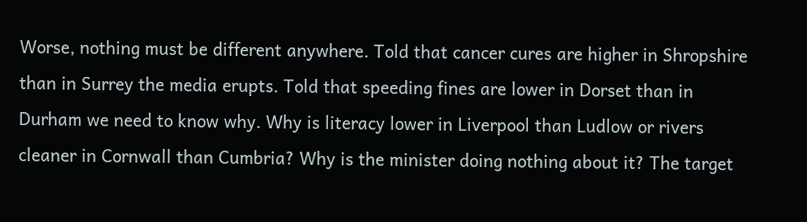Worse, nothing must be different anywhere. Told that cancer cures are higher in Shropshire than in Surrey the media erupts. Told that speeding fines are lower in Dorset than in Durham we need to know why. Why is literacy lower in Liverpool than Ludlow or rivers cleaner in Cornwall than Cumbria? Why is the minister doing nothing about it? The target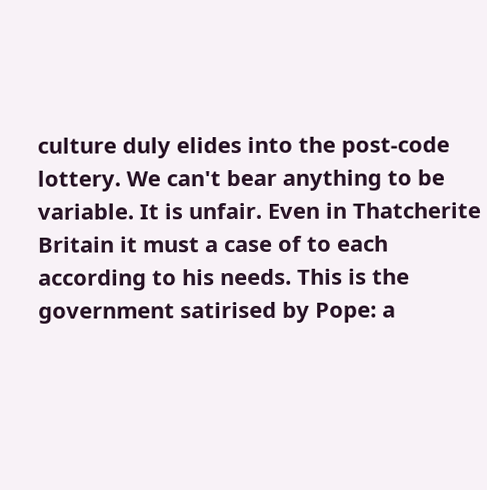culture duly elides into the post-code lottery. We can't bear anything to be variable. It is unfair. Even in Thatcherite Britain it must a case of to each according to his needs. This is the government satirised by Pope: a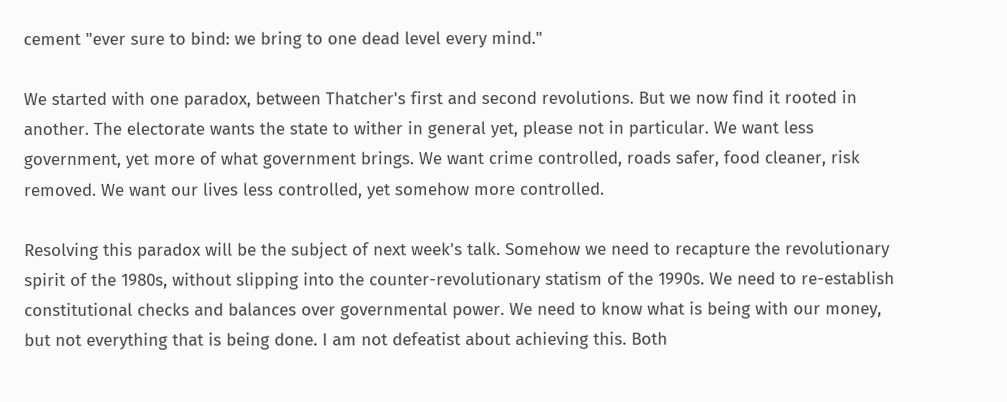cement "ever sure to bind: we bring to one dead level every mind."

We started with one paradox, between Thatcher's first and second revolutions. But we now find it rooted in another. The electorate wants the state to wither in general yet, please not in particular. We want less government, yet more of what government brings. We want crime controlled, roads safer, food cleaner, risk removed. We want our lives less controlled, yet somehow more controlled.

Resolving this paradox will be the subject of next week's talk. Somehow we need to recapture the revolutionary spirit of the 1980s, without slipping into the counter-revolutionary statism of the 1990s. We need to re-establish constitutional checks and balances over governmental power. We need to know what is being with our money, but not everything that is being done. I am not defeatist about achieving this. Both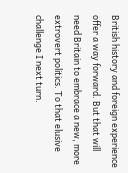British history and foreign experience offer a way forward. But that will need Britain to embrace a new, more extrovert politics. To that elusive challenge I next turn.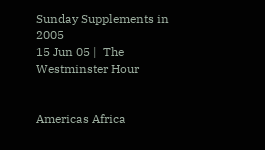Sunday Supplements in 2005
15 Jun 05 |  The Westminster Hour


Americas Africa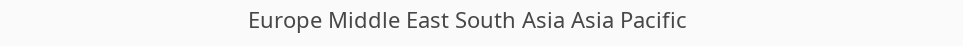Europe Middle East South Asia Asia Pacific